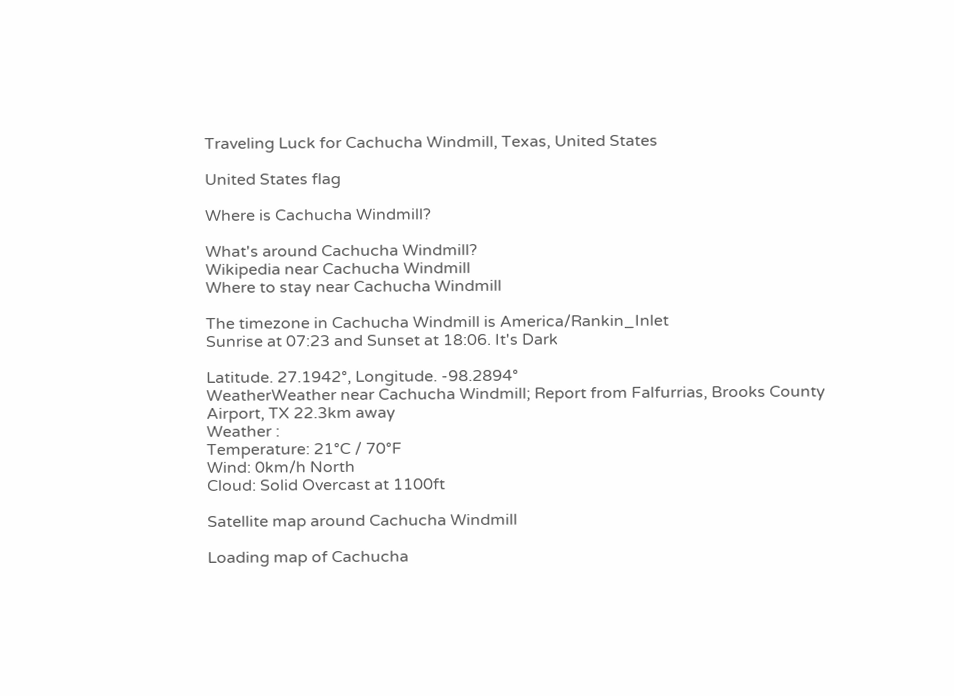Traveling Luck for Cachucha Windmill, Texas, United States

United States flag

Where is Cachucha Windmill?

What's around Cachucha Windmill?
Wikipedia near Cachucha Windmill
Where to stay near Cachucha Windmill

The timezone in Cachucha Windmill is America/Rankin_Inlet
Sunrise at 07:23 and Sunset at 18:06. It's Dark

Latitude. 27.1942°, Longitude. -98.2894°
WeatherWeather near Cachucha Windmill; Report from Falfurrias, Brooks County Airport, TX 22.3km away
Weather :
Temperature: 21°C / 70°F
Wind: 0km/h North
Cloud: Solid Overcast at 1100ft

Satellite map around Cachucha Windmill

Loading map of Cachucha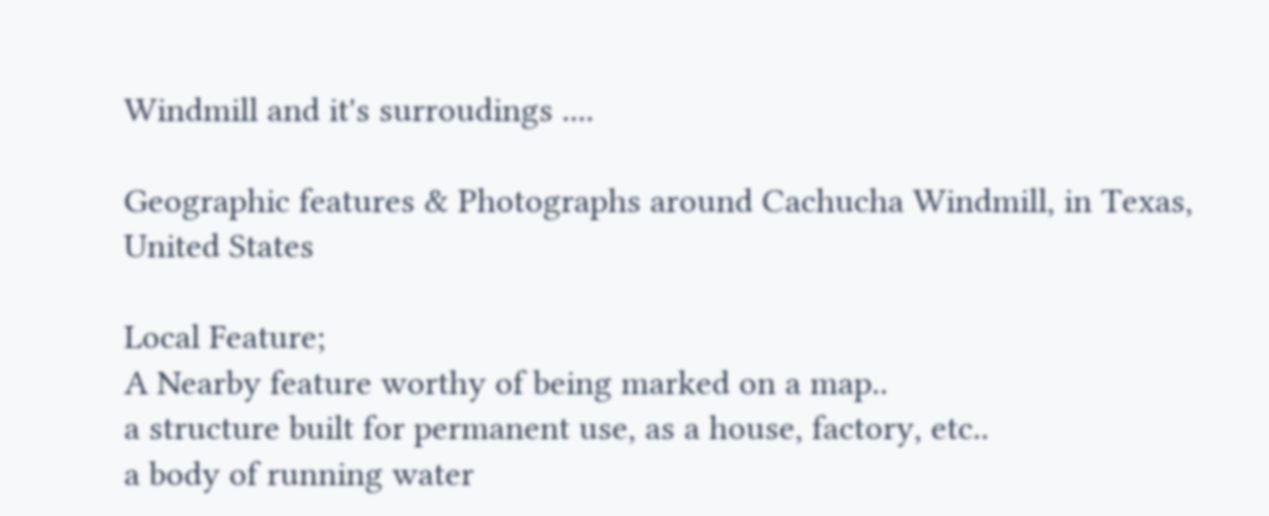Windmill and it's surroudings ....

Geographic features & Photographs around Cachucha Windmill, in Texas, United States

Local Feature;
A Nearby feature worthy of being marked on a map..
a structure built for permanent use, as a house, factory, etc..
a body of running water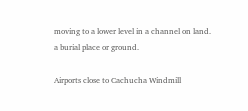moving to a lower level in a channel on land.
a burial place or ground.

Airports close to Cachucha Windmill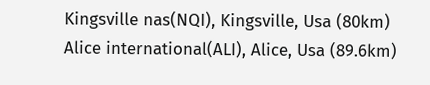Kingsville nas(NQI), Kingsville, Usa (80km)
Alice international(ALI), Alice, Usa (89.6km)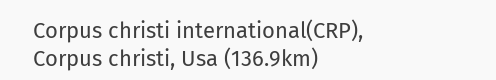Corpus christi international(CRP), Corpus christi, Usa (136.9km)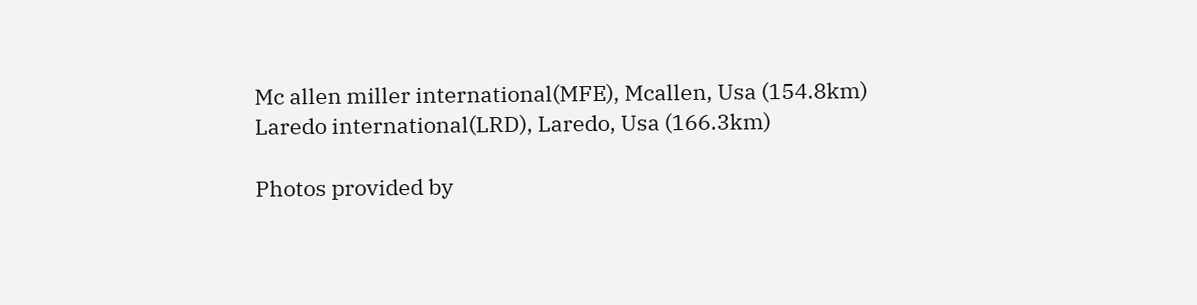Mc allen miller international(MFE), Mcallen, Usa (154.8km)
Laredo international(LRD), Laredo, Usa (166.3km)

Photos provided by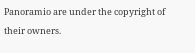Panoramio are under the copyright of their owners.